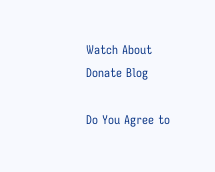Watch About Donate Blog

Do You Agree to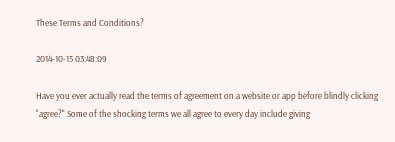These Terms and Conditions?

2014-10-15 03:48:09

Have you ever actually read the terms of agreement on a website or app before blindly clicking "agree?" Some of the shocking terms we all agree to every day include giving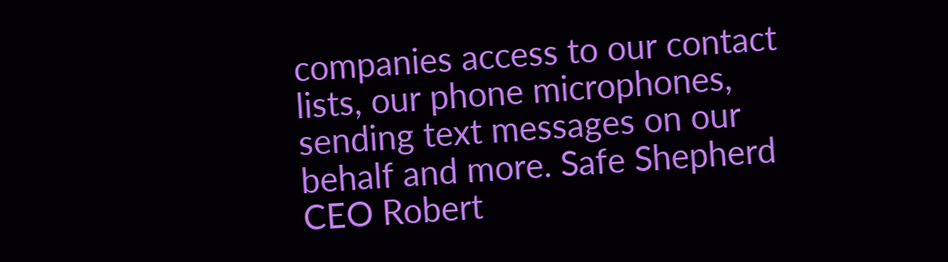companies access to our contact lists, our phone microphones, sending text messages on our behalf and more. Safe Shepherd CEO Robert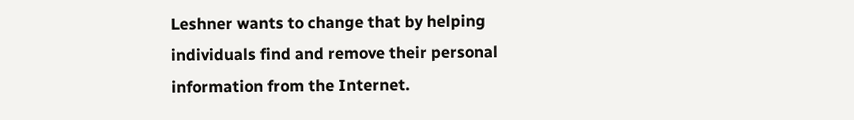Leshner wants to change that by helping individuals find and remove their personal information from the Internet.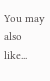You may also like...